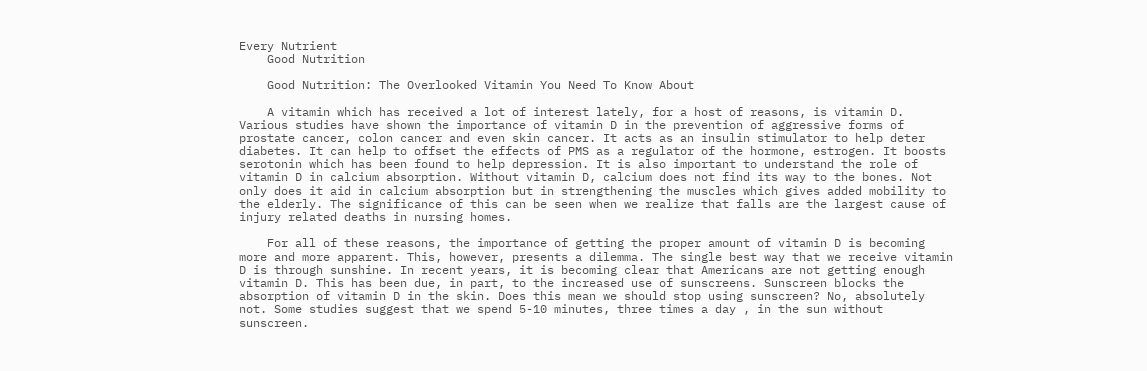Every Nutrient
    Good Nutrition

    Good Nutrition: The Overlooked Vitamin You Need To Know About

    A vitamin which has received a lot of interest lately, for a host of reasons, is vitamin D. Various studies have shown the importance of vitamin D in the prevention of aggressive forms of prostate cancer, colon cancer and even skin cancer. It acts as an insulin stimulator to help deter diabetes. It can help to offset the effects of PMS as a regulator of the hormone, estrogen. It boosts serotonin which has been found to help depression. It is also important to understand the role of vitamin D in calcium absorption. Without vitamin D, calcium does not find its way to the bones. Not only does it aid in calcium absorption but in strengthening the muscles which gives added mobility to the elderly. The significance of this can be seen when we realize that falls are the largest cause of injury related deaths in nursing homes.

    For all of these reasons, the importance of getting the proper amount of vitamin D is becoming more and more apparent. This, however, presents a dilemma. The single best way that we receive vitamin D is through sunshine. In recent years, it is becoming clear that Americans are not getting enough vitamin D. This has been due, in part, to the increased use of sunscreens. Sunscreen blocks the absorption of vitamin D in the skin. Does this mean we should stop using sunscreen? No, absolutely not. Some studies suggest that we spend 5-10 minutes, three times a day , in the sun without sunscreen.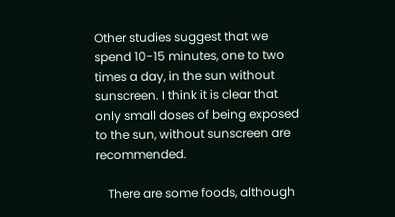Other studies suggest that we spend 10-15 minutes, one to two times a day, in the sun without sunscreen. I think it is clear that only small doses of being exposed to the sun, without sunscreen are recommended.

    There are some foods, although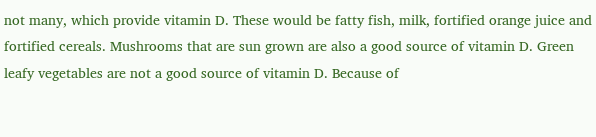not many, which provide vitamin D. These would be fatty fish, milk, fortified orange juice and fortified cereals. Mushrooms that are sun grown are also a good source of vitamin D. Green leafy vegetables are not a good source of vitamin D. Because of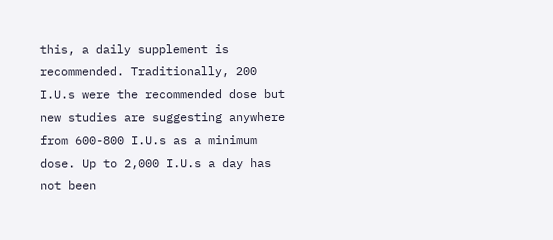this, a daily supplement is recommended. Traditionally, 200 I.U.s were the recommended dose but new studies are suggesting anywhere from 600-800 I.U.s as a minimum dose. Up to 2,000 I.U.s a day has not been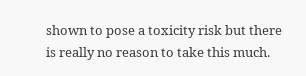shown to pose a toxicity risk but there is really no reason to take this much.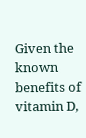Given the known benefits of vitamin D,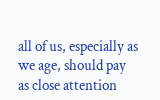all of us, especially as we age, should pay as close attention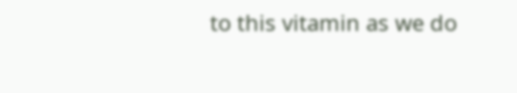to this vitamin as we do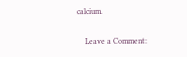calcium.

    Leave a Comment: